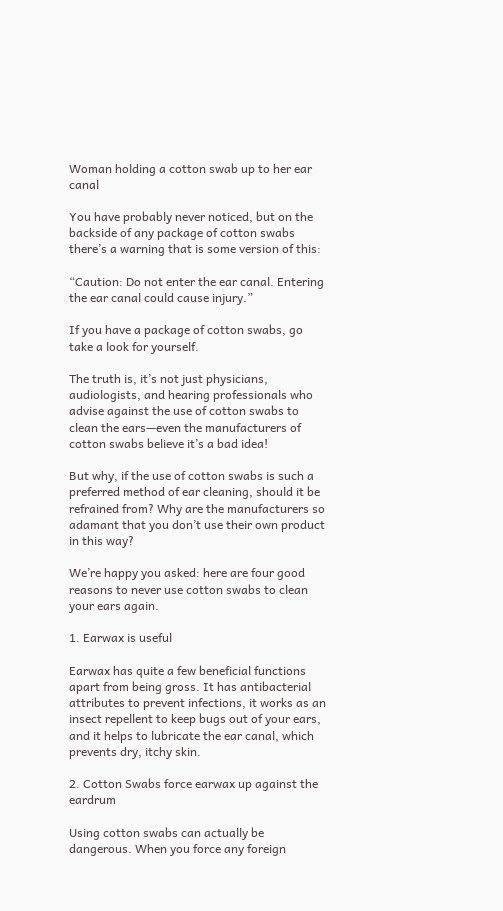Woman holding a cotton swab up to her ear canal

You have probably never noticed, but on the backside of any package of cotton swabs there’s a warning that is some version of this:

“Caution: Do not enter the ear canal. Entering the ear canal could cause injury.”

If you have a package of cotton swabs, go take a look for yourself.

The truth is, it’s not just physicians, audiologists, and hearing professionals who advise against the use of cotton swabs to clean the ears—even the manufacturers of cotton swabs believe it’s a bad idea!

But why, if the use of cotton swabs is such a preferred method of ear cleaning, should it be refrained from? Why are the manufacturers so adamant that you don’t use their own product in this way?

We’re happy you asked: here are four good reasons to never use cotton swabs to clean your ears again.

1. Earwax is useful

Earwax has quite a few beneficial functions apart from being gross. It has antibacterial attributes to prevent infections, it works as an insect repellent to keep bugs out of your ears, and it helps to lubricate the ear canal, which prevents dry, itchy skin.

2. Cotton Swabs force earwax up against the eardrum

Using cotton swabs can actually be dangerous. When you force any foreign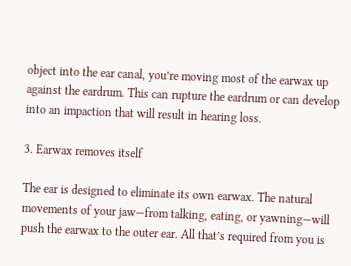object into the ear canal, you’re moving most of the earwax up against the eardrum. This can rupture the eardrum or can develop into an impaction that will result in hearing loss.

3. Earwax removes itself

The ear is designed to eliminate its own earwax. The natural movements of your jaw—from talking, eating, or yawning—will push the earwax to the outer ear. All that’s required from you is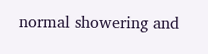normal showering and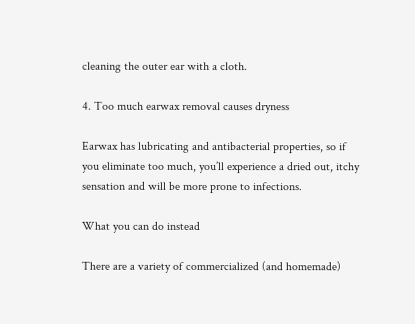cleaning the outer ear with a cloth.

4. Too much earwax removal causes dryness

Earwax has lubricating and antibacterial properties, so if you eliminate too much, you’ll experience a dried out, itchy sensation and will be more prone to infections.

What you can do instead

There are a variety of commercialized (and homemade)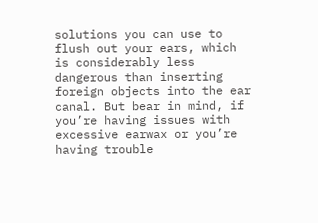solutions you can use to flush out your ears, which is considerably less dangerous than inserting foreign objects into the ear canal. But bear in mind, if you’re having issues with excessive earwax or you’re having trouble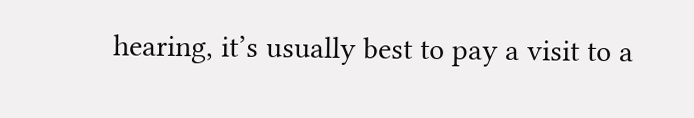hearing, it’s usually best to pay a visit to a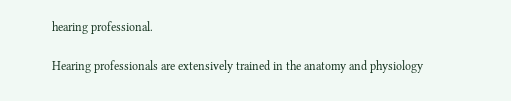hearing professional.

Hearing professionals are extensively trained in the anatomy and physiology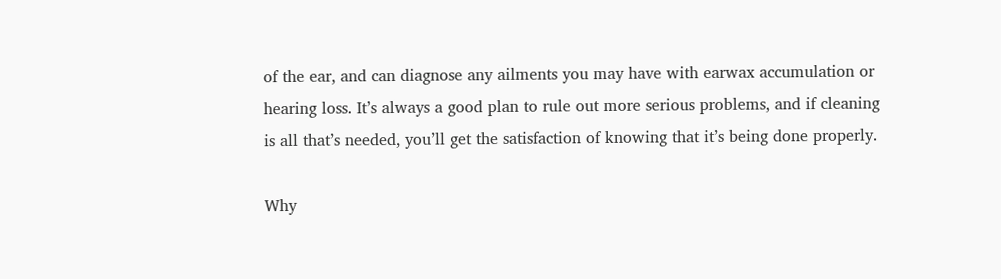of the ear, and can diagnose any ailments you may have with earwax accumulation or hearing loss. It’s always a good plan to rule out more serious problems, and if cleaning is all that’s needed, you’ll get the satisfaction of knowing that it’s being done properly.

Why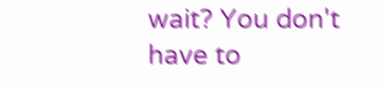wait? You don't have to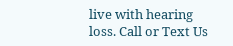live with hearing loss. Call or Text Us